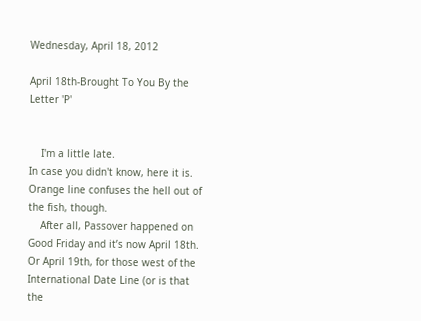Wednesday, April 18, 2012

April 18th-Brought To You By the Letter 'P'


    I'm a little late.
In case you didn't know, here it is.
Orange line confuses the hell out of the fish, though.
    After all, Passover happened on Good Friday and it’s now April 18th.  Or April 19th, for those west of the International Date Line (or is that the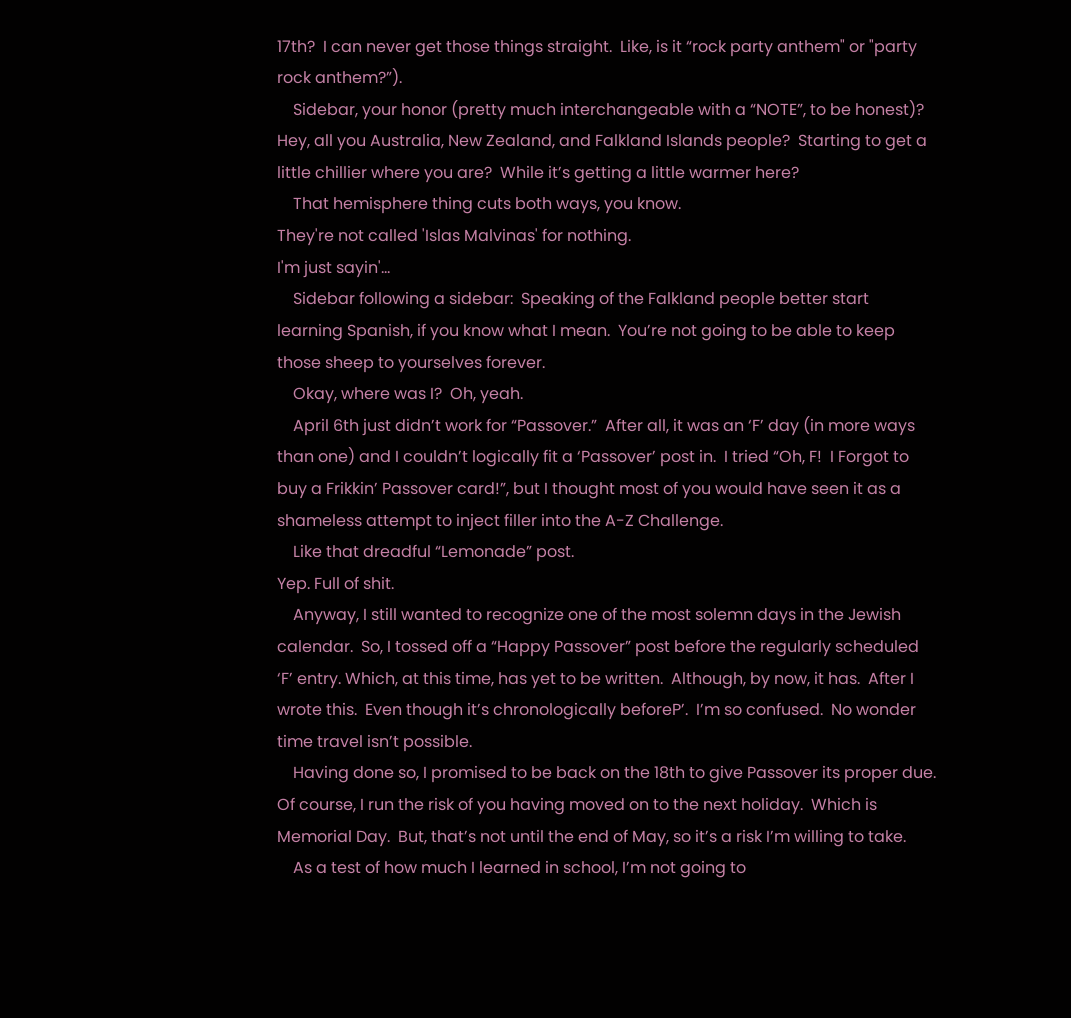17th?  I can never get those things straight.  Like, is it “rock party anthem" or "party rock anthem?”).
    Sidebar, your honor (pretty much interchangeable with a “NOTE”, to be honest)?  Hey, all you Australia, New Zealand, and Falkland Islands people?  Starting to get a little chillier where you are?  While it’s getting a little warmer here?
    That hemisphere thing cuts both ways, you know.
They're not called 'Islas Malvinas' for nothing.
I'm just sayin'...
    Sidebar following a sidebar:  Speaking of the Falkland people better start learning Spanish, if you know what I mean.  You’re not going to be able to keep those sheep to yourselves forever.
    Okay, where was I?  Oh, yeah.
    April 6th just didn’t work for “Passover.”  After all, it was an ‘F’ day (in more ways than one) and I couldn’t logically fit a ‘Passover’ post in.  I tried “Oh, F!  I Forgot to buy a Frikkin’ Passover card!”, but I thought most of you would have seen it as a shameless attempt to inject filler into the A-Z Challenge.
    Like that dreadful “Lemonade” post.
Yep. Full of shit.
    Anyway, I still wanted to recognize one of the most solemn days in the Jewish calendar.  So, I tossed off a “Happy Passover” post before the regularly scheduled ‘F’ entry. Which, at this time, has yet to be written.  Although, by now, it has.  After I wrote this.  Even though it’s chronologically beforeP’.  I’m so confused.  No wonder time travel isn’t possible.
    Having done so, I promised to be back on the 18th to give Passover its proper due.  Of course, I run the risk of you having moved on to the next holiday.  Which is Memorial Day.  But, that’s not until the end of May, so it’s a risk I’m willing to take.
    As a test of how much I learned in school, I’m not going to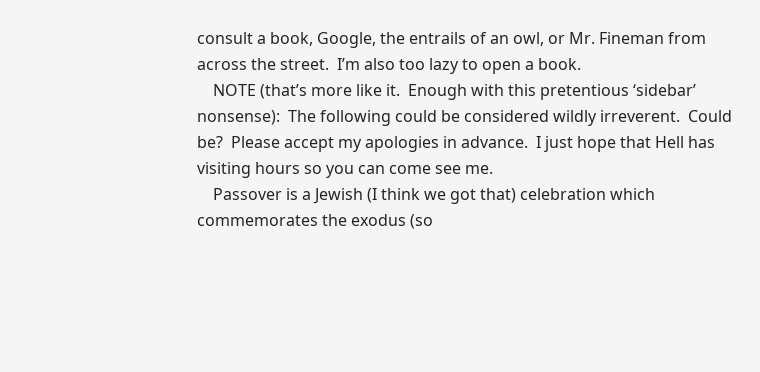consult a book, Google, the entrails of an owl, or Mr. Fineman from across the street.  I’m also too lazy to open a book.
    NOTE (that’s more like it.  Enough with this pretentious ‘sidebar’ nonsense):  The following could be considered wildly irreverent.  Could be?  Please accept my apologies in advance.  I just hope that Hell has visiting hours so you can come see me.
    Passover is a Jewish (I think we got that) celebration which commemorates the exodus (so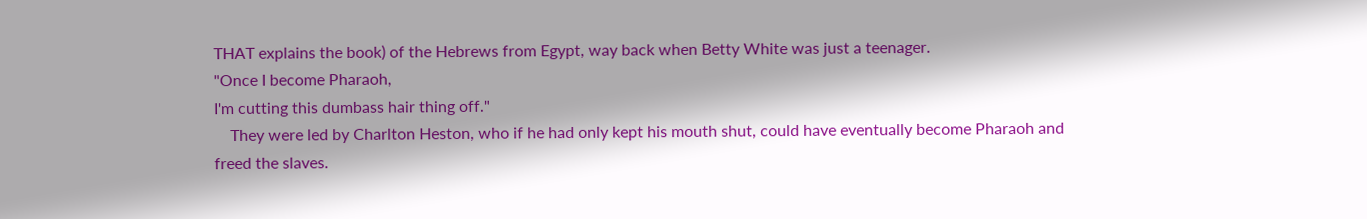THAT explains the book) of the Hebrews from Egypt, way back when Betty White was just a teenager.
"Once I become Pharaoh,
I'm cutting this dumbass hair thing off."
    They were led by Charlton Heston, who if he had only kept his mouth shut, could have eventually become Pharaoh and freed the slaves.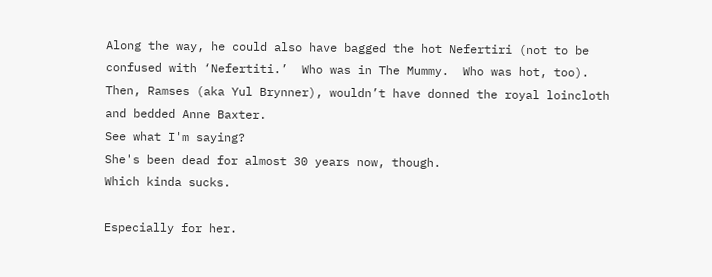Along the way, he could also have bagged the hot Nefertiri (not to be confused with ‘Nefertiti.’  Who was in The Mummy.  Who was hot, too).  Then, Ramses (aka Yul Brynner), wouldn’t have donned the royal loincloth and bedded Anne Baxter.
See what I'm saying?
She's been dead for almost 30 years now, though.
Which kinda sucks.

Especially for her.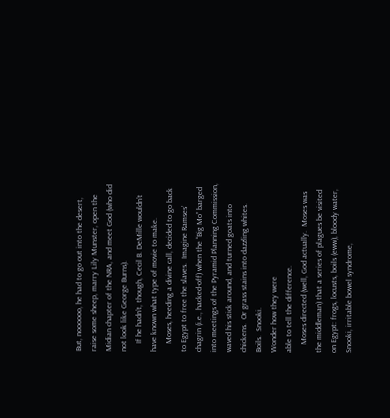But, noooooo, he had to go out into the desert, raise some sheep, marry Lily Munster, open the Midian chapter of the NRA, and meet God (who did not look like George Burns).
    If he hadn’t, though, Cecil B. DeMille wouldn’t have known what type of movie to make.
    Moses, heeding a divine call, decided to go back to Egypt to free the slaves.  Imagine Ramses’ chagrin (i.e., hacked-off) when the “Big Mo” barged into meetings of the Pyramid Planning Commission, waved his stick around, and turned goats into chickens.  Or grass stains into dazzling whites.
Boils.  Snooki.
Wonder how they were
able to tell the difference.
    Moses directed (well, God actually.  Moses was the middleman) that a series of plagues be visited on Egypt: frogs, locusts, boils (eww), bloody water, Snooki, irritable bowel syndrome,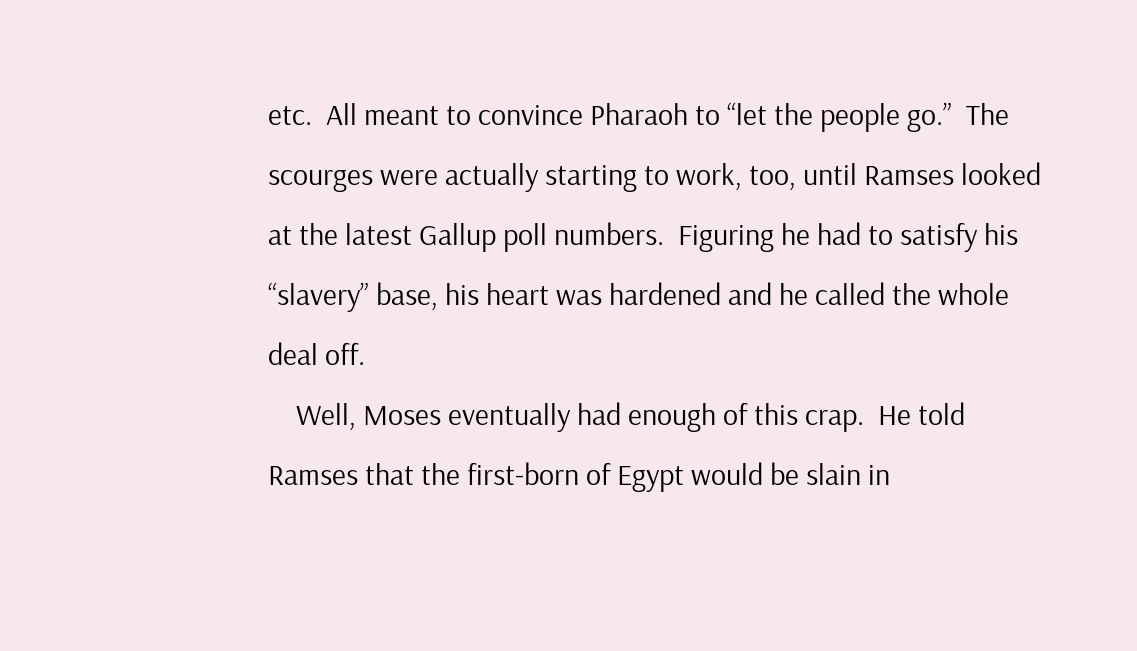etc.  All meant to convince Pharaoh to “let the people go.”  The scourges were actually starting to work, too, until Ramses looked at the latest Gallup poll numbers.  Figuring he had to satisfy his “slavery” base, his heart was hardened and he called the whole deal off.
    Well, Moses eventually had enough of this crap.  He told Ramses that the first-born of Egypt would be slain in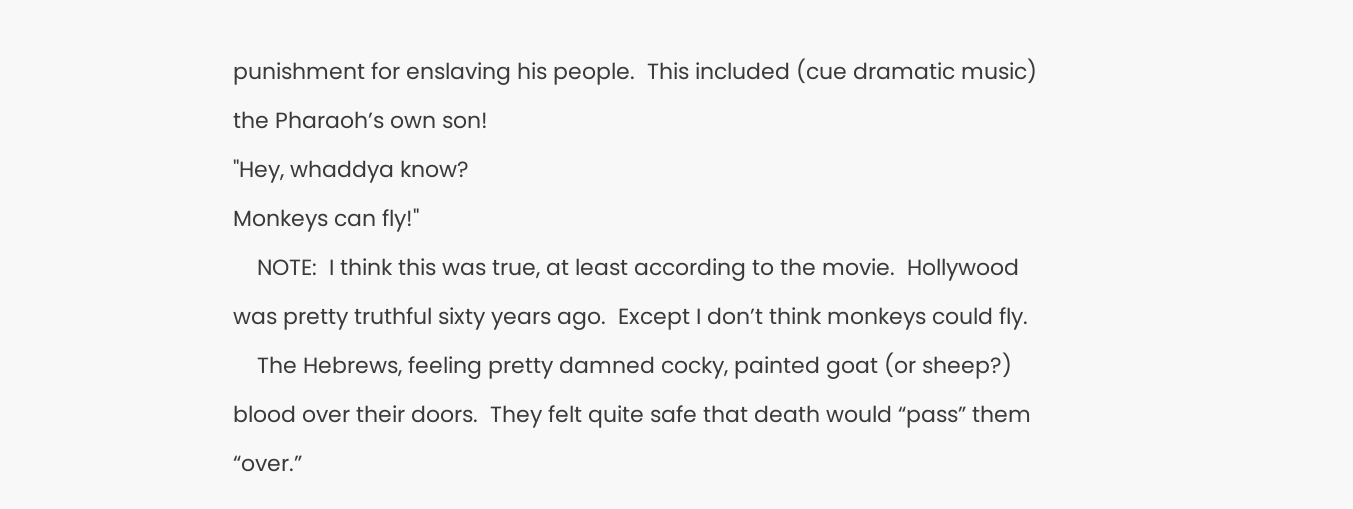punishment for enslaving his people.  This included (cue dramatic music) the Pharaoh’s own son!
"Hey, whaddya know?
Monkeys can fly!"
    NOTE:  I think this was true, at least according to the movie.  Hollywood was pretty truthful sixty years ago.  Except I don’t think monkeys could fly.
    The Hebrews, feeling pretty damned cocky, painted goat (or sheep?) blood over their doors.  They felt quite safe that death would “pass” them “over.”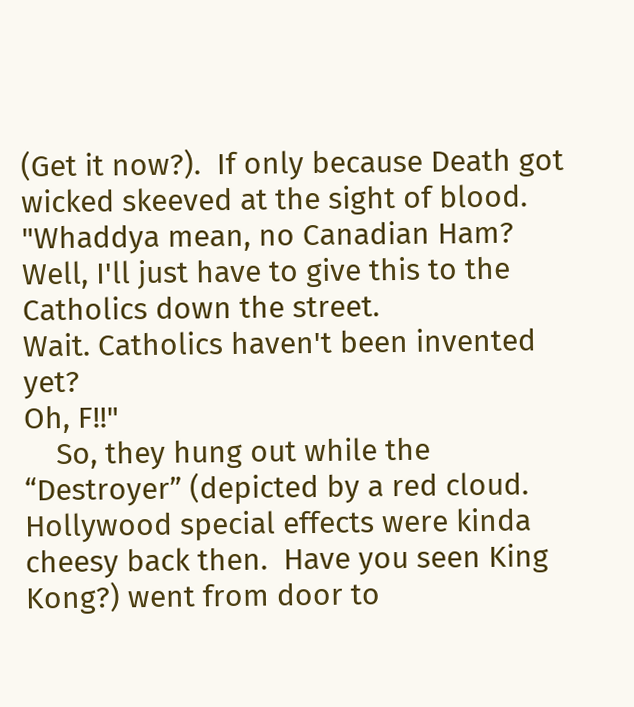(Get it now?).  If only because Death got wicked skeeved at the sight of blood.
"Whaddya mean, no Canadian Ham?
Well, I'll just have to give this to the Catholics down the street.
Wait. Catholics haven't been invented yet?
Oh, F!!"
    So, they hung out while the “Destroyer” (depicted by a red cloud.  Hollywood special effects were kinda cheesy back then.  Have you seen King Kong?) went from door to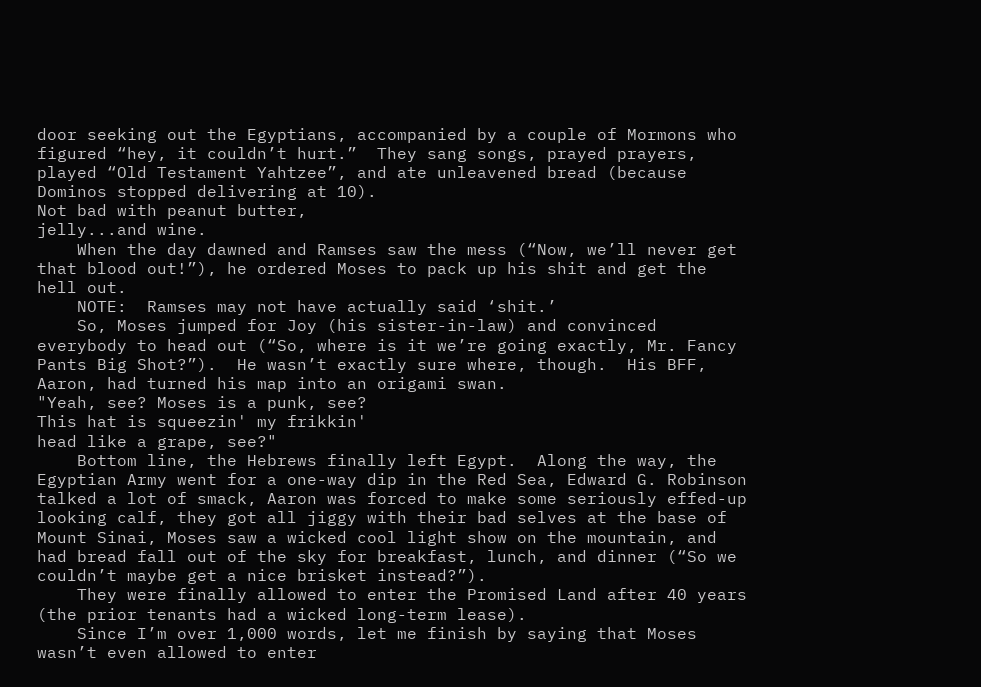door seeking out the Egyptians, accompanied by a couple of Mormons who figured “hey, it couldn’t hurt.”  They sang songs, prayed prayers, played “Old Testament Yahtzee”, and ate unleavened bread (because Dominos stopped delivering at 10).
Not bad with peanut butter,
jelly...and wine.
    When the day dawned and Ramses saw the mess (“Now, we’ll never get that blood out!”), he ordered Moses to pack up his shit and get the hell out.
    NOTE:  Ramses may not have actually said ‘shit.’
    So, Moses jumped for Joy (his sister-in-law) and convinced everybody to head out (“So, where is it we’re going exactly, Mr. Fancy Pants Big Shot?”).  He wasn’t exactly sure where, though.  His BFF, Aaron, had turned his map into an origami swan.
"Yeah, see? Moses is a punk, see?
This hat is squeezin' my frikkin'
head like a grape, see?"
    Bottom line, the Hebrews finally left Egypt.  Along the way, the Egyptian Army went for a one-way dip in the Red Sea, Edward G. Robinson talked a lot of smack, Aaron was forced to make some seriously effed-up looking calf, they got all jiggy with their bad selves at the base of Mount Sinai, Moses saw a wicked cool light show on the mountain, and had bread fall out of the sky for breakfast, lunch, and dinner (“So we couldn’t maybe get a nice brisket instead?”).
    They were finally allowed to enter the Promised Land after 40 years (the prior tenants had a wicked long-term lease).
    Since I’m over 1,000 words, let me finish by saying that Moses wasn’t even allowed to enter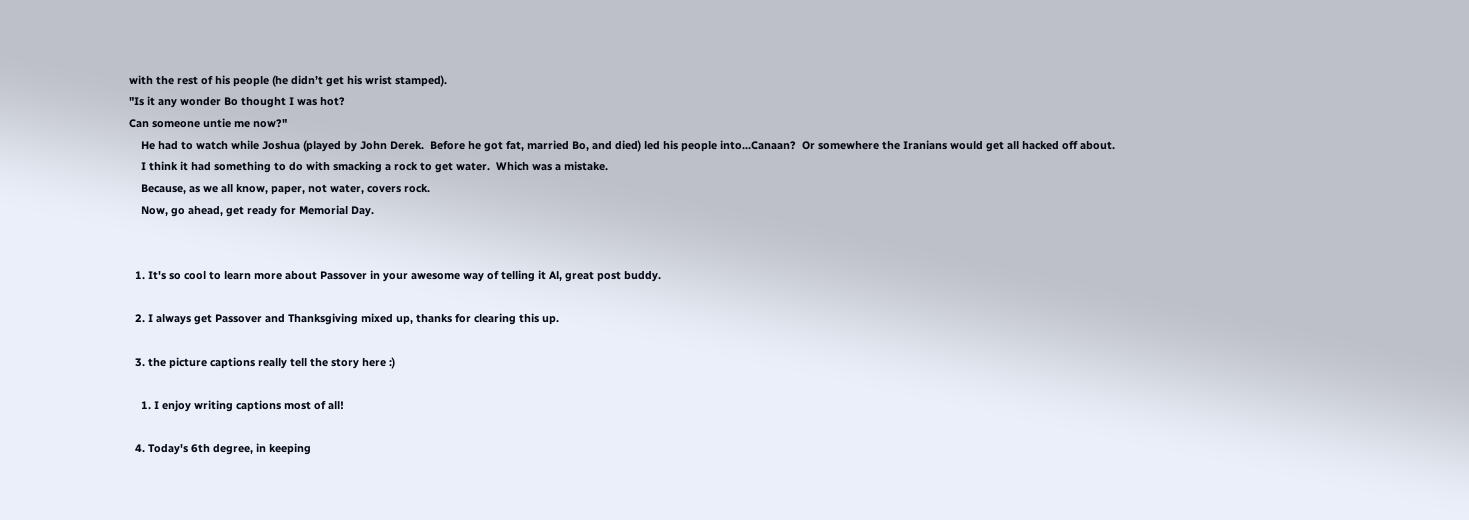with the rest of his people (he didn’t get his wrist stamped).
"Is it any wonder Bo thought I was hot?
Can someone untie me now?"
    He had to watch while Joshua (played by John Derek.  Before he got fat, married Bo, and died) led his people into...Canaan?  Or somewhere the Iranians would get all hacked off about.
    I think it had something to do with smacking a rock to get water.  Which was a mistake.
    Because, as we all know, paper, not water, covers rock.
    Now, go ahead, get ready for Memorial Day.


  1. It's so cool to learn more about Passover in your awesome way of telling it Al, great post buddy.

  2. I always get Passover and Thanksgiving mixed up, thanks for clearing this up.

  3. the picture captions really tell the story here :)

    1. I enjoy writing captions most of all!

  4. Today's 6th degree, in keeping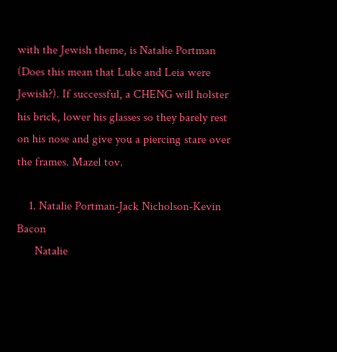with the Jewish theme, is Natalie Portman (Does this mean that Luke and Leia were Jewish?). If successful, a CHENG will holster his brick, lower his glasses so they barely rest on his nose and give you a piercing stare over the frames. Mazel tov.

    1. Natalie Portman-Jack Nicholson-Kevin Bacon
      Natalie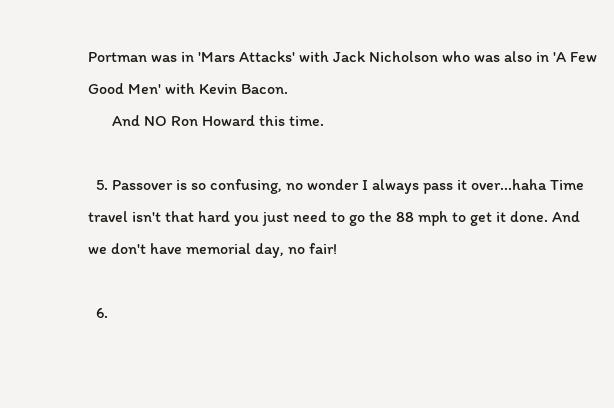Portman was in 'Mars Attacks' with Jack Nicholson who was also in 'A Few Good Men' with Kevin Bacon.
      And NO Ron Howard this time.

  5. Passover is so confusing, no wonder I always pass it over...haha Time travel isn't that hard you just need to go the 88 mph to get it done. And we don't have memorial day, no fair!

  6.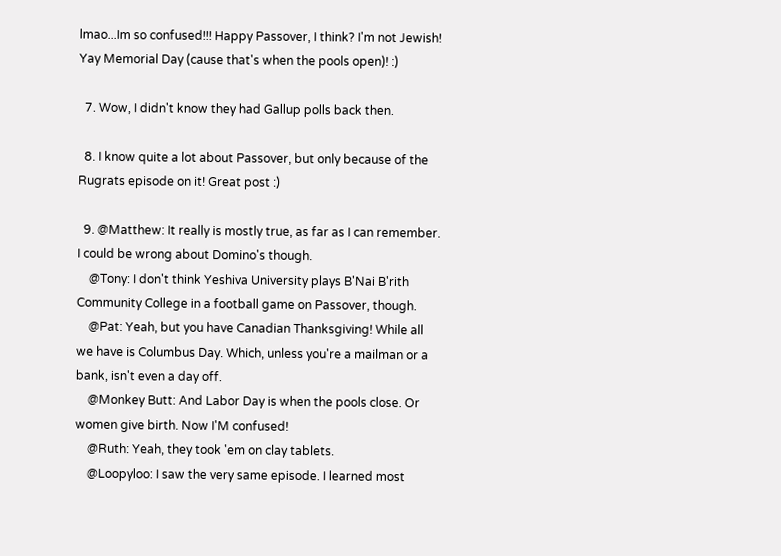lmao...Im so confused!!! Happy Passover, I think? I'm not Jewish! Yay Memorial Day (cause that's when the pools open)! :)

  7. Wow, I didn't know they had Gallup polls back then.

  8. I know quite a lot about Passover, but only because of the Rugrats episode on it! Great post :)

  9. @Matthew: It really is mostly true, as far as I can remember. I could be wrong about Domino's though.
    @Tony: I don't think Yeshiva University plays B'Nai B'rith Community College in a football game on Passover, though.
    @Pat: Yeah, but you have Canadian Thanksgiving! While all we have is Columbus Day. Which, unless you're a mailman or a bank, isn't even a day off.
    @Monkey Butt: And Labor Day is when the pools close. Or women give birth. Now I'M confused!
    @Ruth: Yeah, they took 'em on clay tablets.
    @Loopyloo: I saw the very same episode. I learned most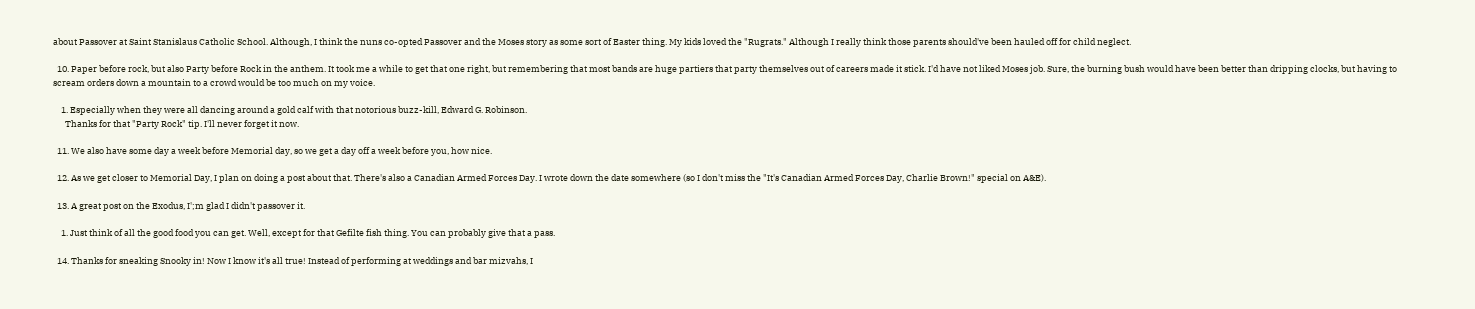about Passover at Saint Stanislaus Catholic School. Although, I think the nuns co-opted Passover and the Moses story as some sort of Easter thing. My kids loved the "Rugrats." Although I really think those parents should've been hauled off for child neglect.

  10. Paper before rock, but also Party before Rock in the anthem. It took me a while to get that one right, but remembering that most bands are huge partiers that party themselves out of careers made it stick. I'd have not liked Moses job. Sure, the burning bush would have been better than dripping clocks, but having to scream orders down a mountain to a crowd would be too much on my voice.

    1. Especially when they were all dancing around a gold calf with that notorious buzz-kill, Edward G. Robinson.
      Thanks for that "Party Rock" tip. I'll never forget it now.

  11. We also have some day a week before Memorial day, so we get a day off a week before you, how nice.

  12. As we get closer to Memorial Day, I plan on doing a post about that. There's also a Canadian Armed Forces Day. I wrote down the date somewhere (so I don't miss the "It's Canadian Armed Forces Day, Charlie Brown!" special on A&E).

  13. A great post on the Exodus, I';m glad I didn't passover it.

    1. Just think of all the good food you can get. Well, except for that Gefilte fish thing. You can probably give that a pass.

  14. Thanks for sneaking Snooky in! Now I know it's all true! Instead of performing at weddings and bar mizvahs, I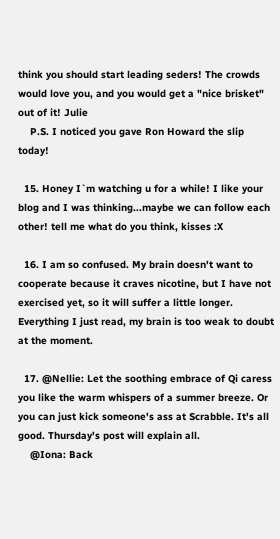think you should start leading seders! The crowds would love you, and you would get a "nice brisket" out of it! Julie
    P.S. I noticed you gave Ron Howard the slip today!

  15. Honey I`m watching u for a while! I like your blog and I was thinking...maybe we can follow each other! tell me what do you think, kisses :X

  16. I am so confused. My brain doesn't want to cooperate because it craves nicotine, but I have not exercised yet, so it will suffer a little longer. Everything I just read, my brain is too weak to doubt at the moment.

  17. @Nellie: Let the soothing embrace of Qi caress you like the warm whispers of a summer breeze. Or you can just kick someone's ass at Scrabble. It's all good. Thursday's post will explain all.
    @Iona: Back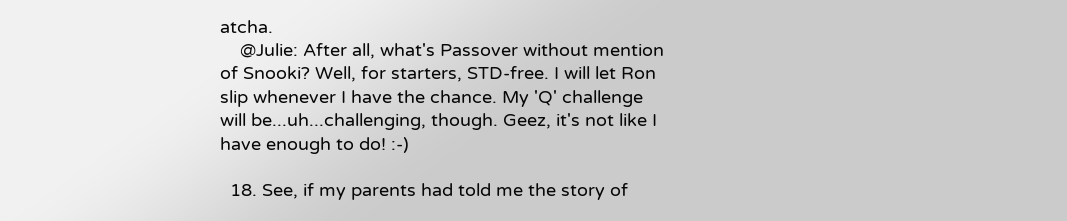atcha.
    @Julie: After all, what's Passover without mention of Snooki? Well, for starters, STD-free. I will let Ron slip whenever I have the chance. My 'Q' challenge will be...uh...challenging, though. Geez, it's not like I have enough to do! :-)

  18. See, if my parents had told me the story of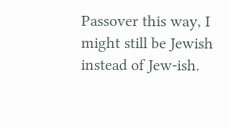Passover this way, I might still be Jewish instead of Jew-ish.